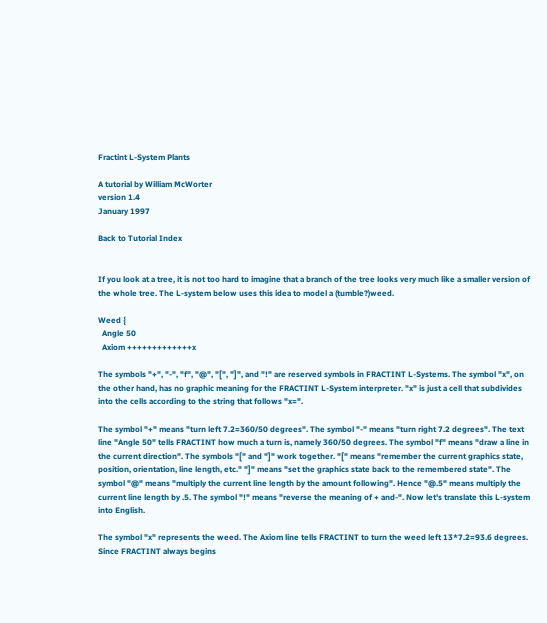Fractint L-System Plants

A tutorial by William McWorter
version 1.4
January 1997

Back to Tutorial Index


If you look at a tree, it is not too hard to imagine that a branch of the tree looks very much like a smaller version of the whole tree. The L-system below uses this idea to model a (tumble?)weed.

Weed {
  Angle 50
  Axiom +++++++++++++x

The symbols "+", "-", "f", "@", "[", "]", and "!" are reserved symbols in FRACTINT L-Systems. The symbol "x", on the other hand, has no graphic meaning for the FRACTINT L-System interpreter. "x" is just a cell that subdivides into the cells according to the string that follows "x=".

The symbol "+" means "turn left 7.2=360/50 degrees". The symbol "-" means "turn right 7.2 degrees". The text line "Angle 50" tells FRACTINT how much a turn is, namely 360/50 degrees. The symbol "f" means "draw a line in the current direction". The symbols "[" and "]" work together. "[" means "remember the current graphics state, position, orientation, line length, etc." "]" means "set the graphics state back to the remembered state". The symbol "@" means "multiply the current line length by the amount following". Hence "@.5" means multiply the current line length by .5. The symbol "!" means "reverse the meaning of + and-". Now let's translate this L-system into English.

The symbol "x" represents the weed. The Axiom line tells FRACTINT to turn the weed left 13*7.2=93.6 degrees. Since FRACTINT always begins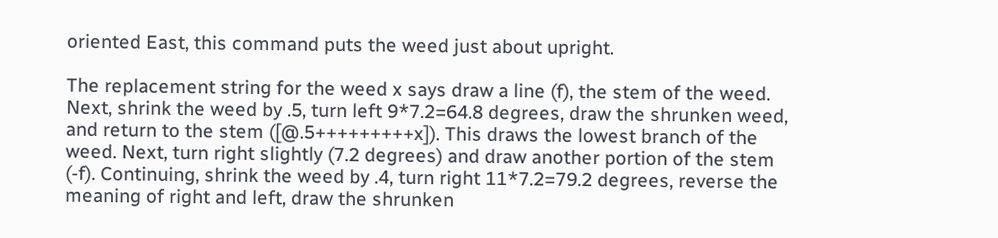oriented East, this command puts the weed just about upright.

The replacement string for the weed x says draw a line (f), the stem of the weed. Next, shrink the weed by .5, turn left 9*7.2=64.8 degrees, draw the shrunken weed, and return to the stem ([@.5+++++++++x]). This draws the lowest branch of the weed. Next, turn right slightly (7.2 degrees) and draw another portion of the stem (-f). Continuing, shrink the weed by .4, turn right 11*7.2=79.2 degrees, reverse the meaning of right and left, draw the shrunken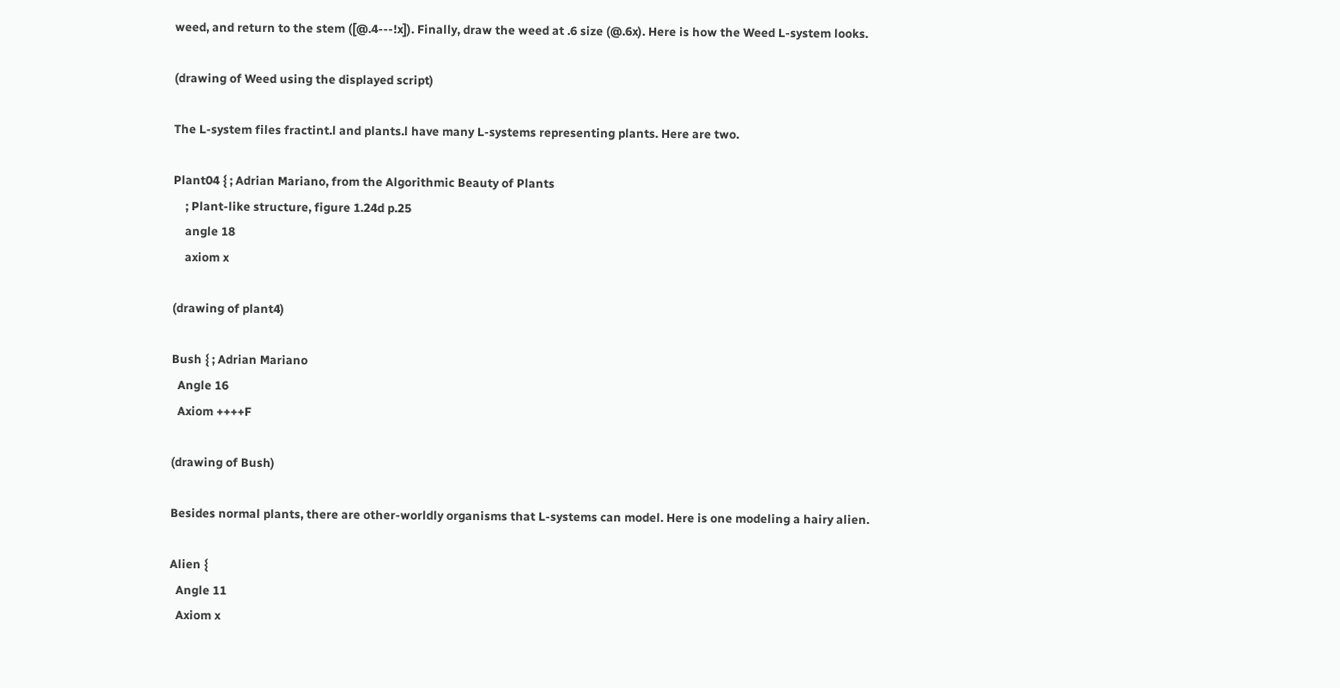weed, and return to the stem ([@.4---!x]). Finally, draw the weed at .6 size (@.6x). Here is how the Weed L-system looks.

(drawing of Weed using the displayed script)

The L-system files fractint.l and plants.l have many L-systems representing plants. Here are two.

Plant04 { ; Adrian Mariano, from the Algorithmic Beauty of Plants
    ; Plant-like structure, figure 1.24d p.25
    angle 18
    axiom x

(drawing of plant4)

Bush { ; Adrian Mariano
  Angle 16
  Axiom ++++F

(drawing of Bush)

Besides normal plants, there are other-worldly organisms that L-systems can model. Here is one modeling a hairy alien.

Alien {
  Angle 11
  Axiom x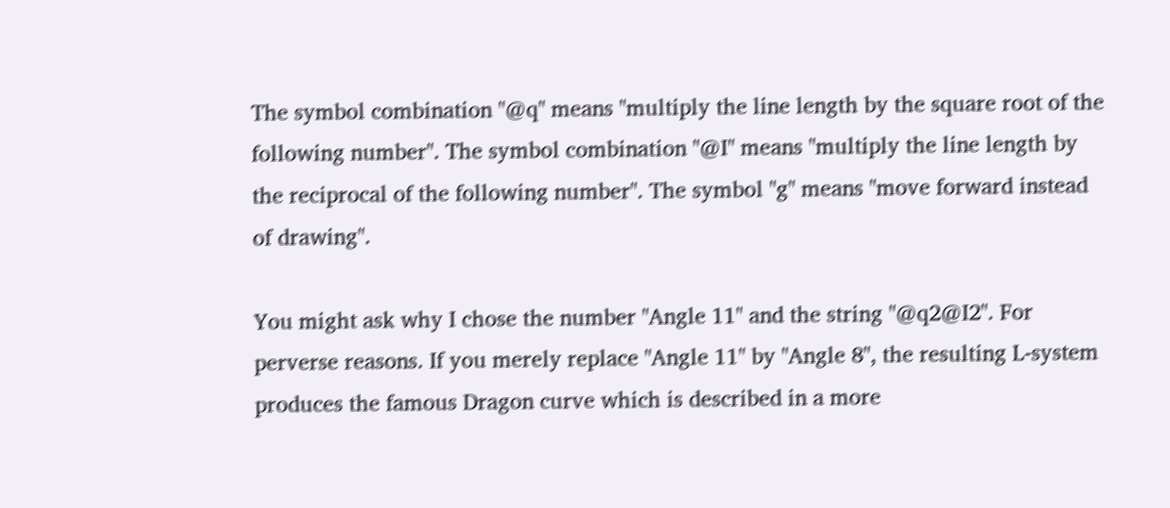The symbol combination "@q" means "multiply the line length by the square root of the following number". The symbol combination "@I" means "multiply the line length by the reciprocal of the following number". The symbol "g" means "move forward instead of drawing".

You might ask why I chose the number "Angle 11" and the string "@q2@I2". For perverse reasons. If you merely replace "Angle 11" by "Angle 8", the resulting L-system produces the famous Dragon curve which is described in a more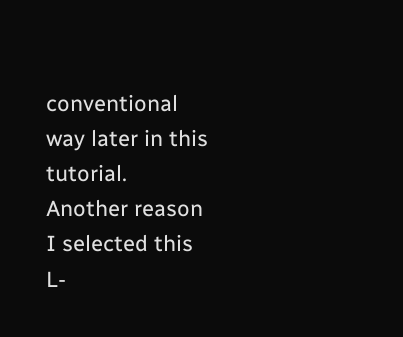conventional way later in this tutorial. Another reason I selected this L-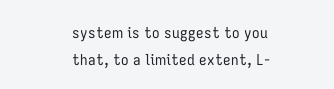system is to suggest to you that, to a limited extent, L-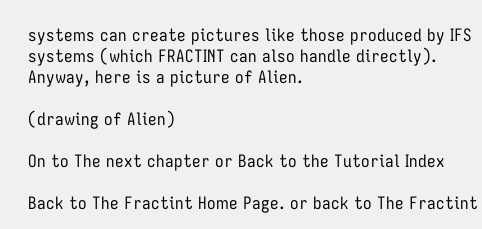systems can create pictures like those produced by IFS systems (which FRACTINT can also handle directly). Anyway, here is a picture of Alien.

(drawing of Alien)

On to The next chapter or Back to the Tutorial Index

Back to The Fractint Home Page. or back to The Fractint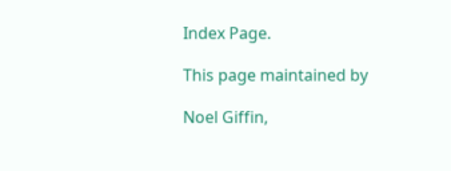Index Page.

This page maintained by

Noel Giffin,